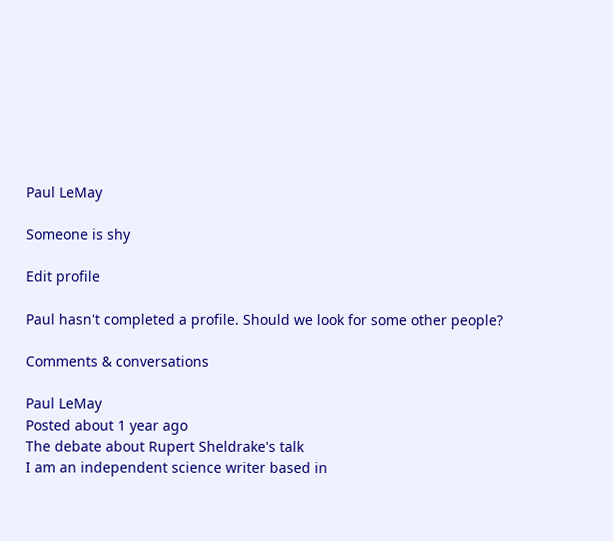Paul LeMay

Someone is shy

Edit profile

Paul hasn't completed a profile. Should we look for some other people?

Comments & conversations

Paul LeMay
Posted about 1 year ago
The debate about Rupert Sheldrake's talk
I am an independent science writer based in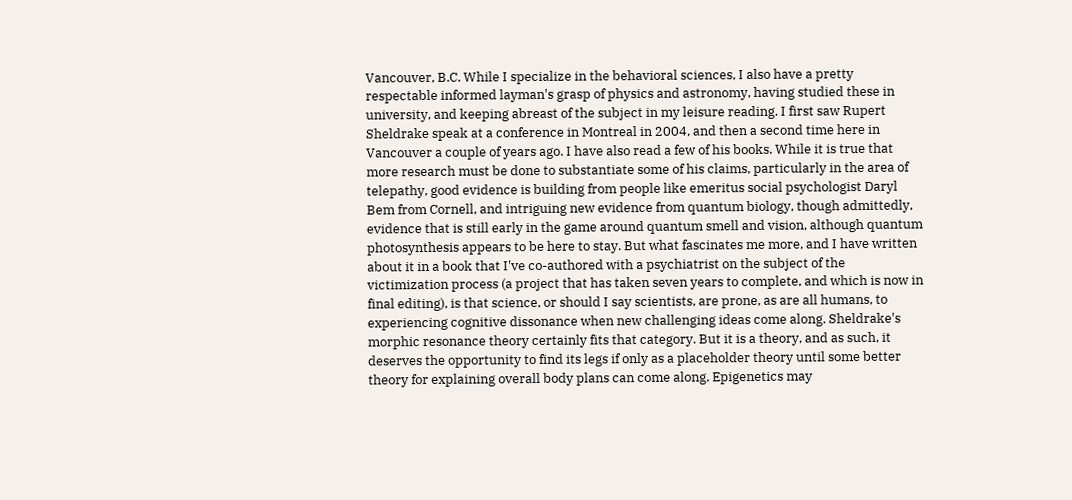Vancouver, B.C. While I specialize in the behavioral sciences, I also have a pretty respectable informed layman's grasp of physics and astronomy, having studied these in university, and keeping abreast of the subject in my leisure reading. I first saw Rupert Sheldrake speak at a conference in Montreal in 2004, and then a second time here in Vancouver a couple of years ago. I have also read a few of his books. While it is true that more research must be done to substantiate some of his claims, particularly in the area of telepathy, good evidence is building from people like emeritus social psychologist Daryl Bem from Cornell, and intriguing new evidence from quantum biology, though admittedly, evidence that is still early in the game around quantum smell and vision, although quantum photosynthesis appears to be here to stay. But what fascinates me more, and I have written about it in a book that I've co-authored with a psychiatrist on the subject of the victimization process (a project that has taken seven years to complete, and which is now in final editing), is that science, or should I say scientists, are prone, as are all humans, to experiencing cognitive dissonance when new challenging ideas come along. Sheldrake's morphic resonance theory certainly fits that category. But it is a theory, and as such, it deserves the opportunity to find its legs if only as a placeholder theory until some better theory for explaining overall body plans can come along. Epigenetics may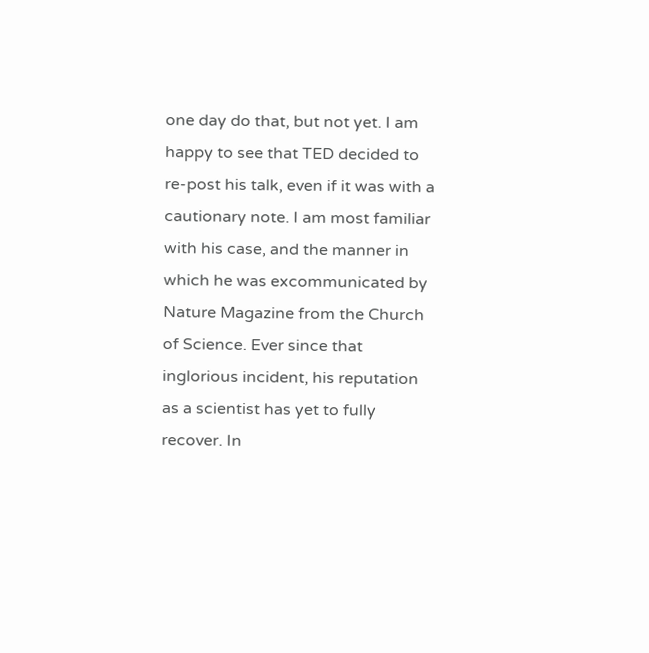one day do that, but not yet. I am happy to see that TED decided to re-post his talk, even if it was with a cautionary note. I am most familiar with his case, and the manner in which he was excommunicated by Nature Magazine from the Church of Science. Ever since that inglorious incident, his reputation as a scientist has yet to fully recover. In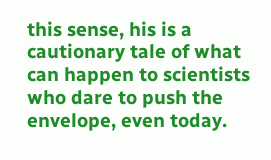this sense, his is a cautionary tale of what can happen to scientists who dare to push the envelope, even today.